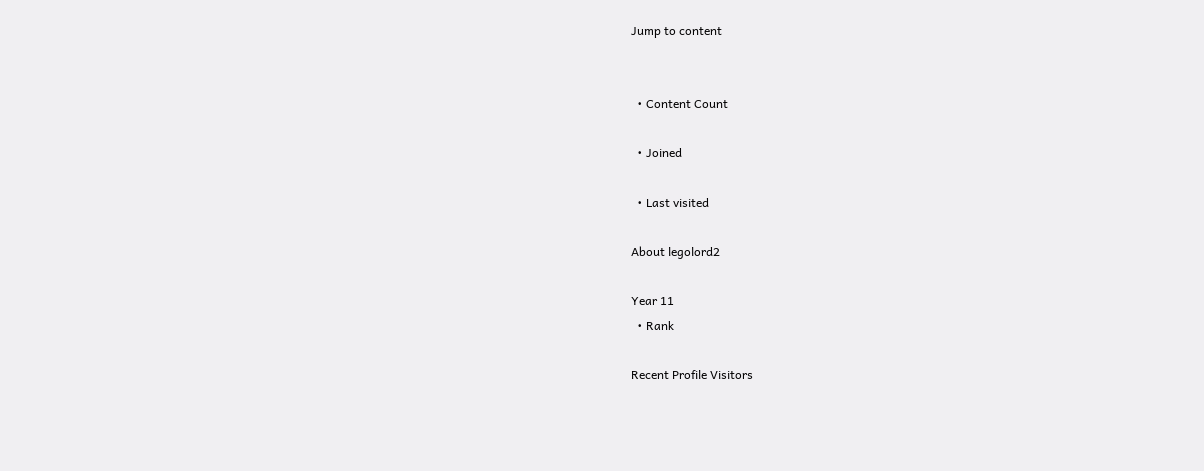Jump to content


  • Content Count

  • Joined

  • Last visited

About legolord2

Year 11
  • Rank

Recent Profile Visitors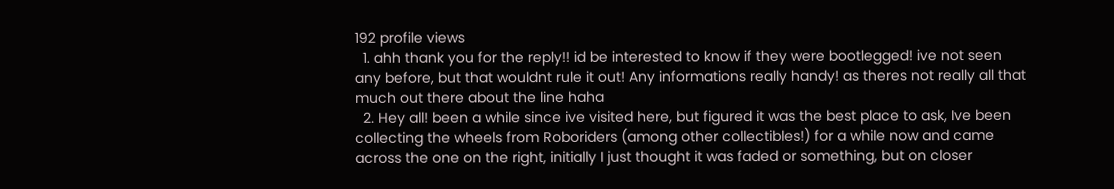192 profile views
  1. ahh thank you for the reply!! id be interested to know if they were bootlegged! ive not seen any before, but that wouldnt rule it out! Any informations really handy! as theres not really all that much out there about the line haha
  2. Hey all! been a while since ive visited here, but figured it was the best place to ask, Ive been collecting the wheels from Roboriders (among other collectibles!) for a while now and came across the one on the right, initially I just thought it was faded or something, but on closer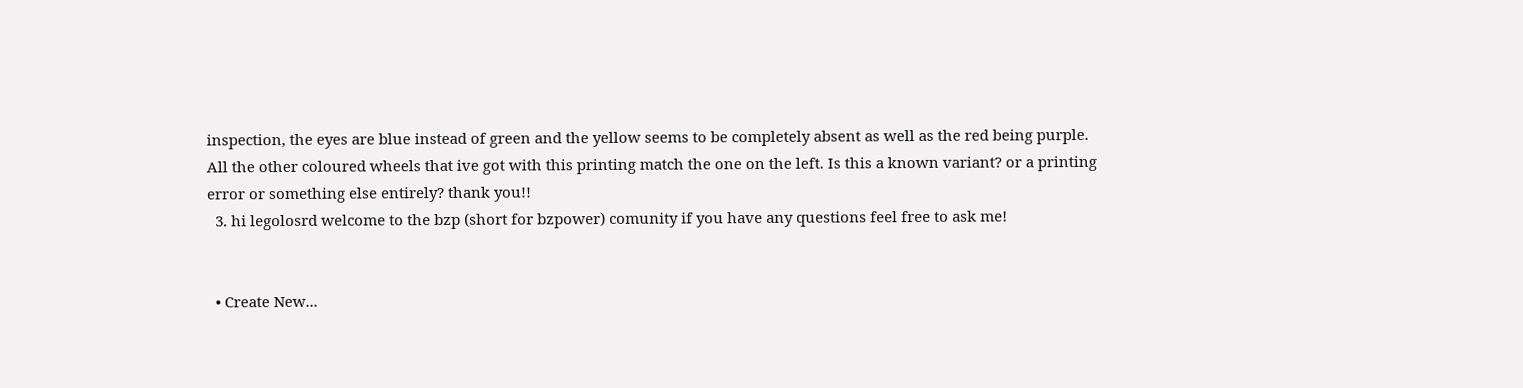inspection, the eyes are blue instead of green and the yellow seems to be completely absent as well as the red being purple. All the other coloured wheels that ive got with this printing match the one on the left. Is this a known variant? or a printing error or something else entirely? thank you!!
  3. hi legolosrd welcome to the bzp (short for bzpower) comunity if you have any questions feel free to ask me!


  • Create New...